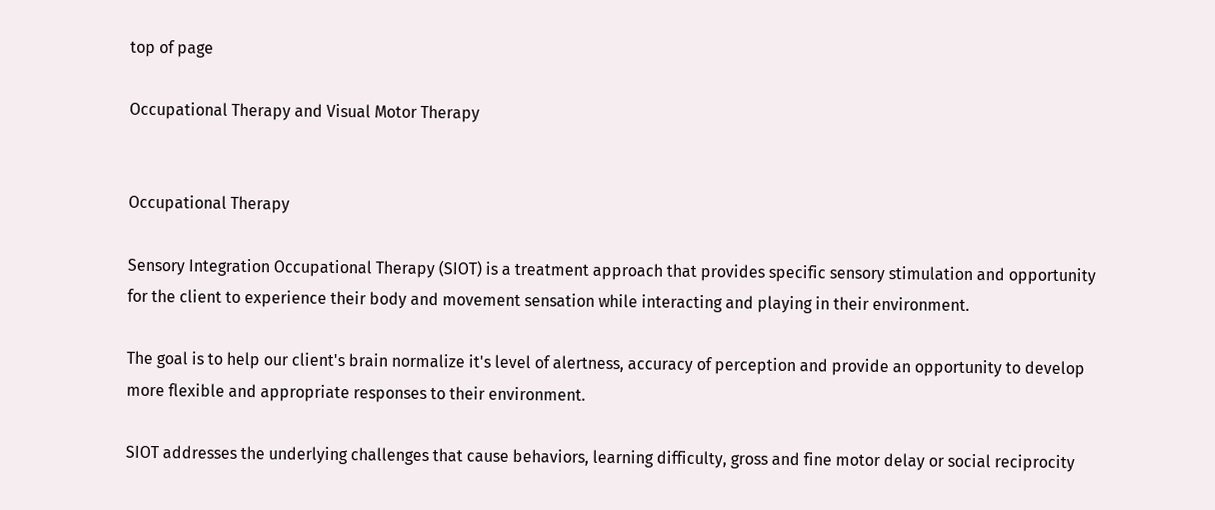top of page

Occupational Therapy and Visual Motor Therapy


Occupational Therapy

Sensory Integration Occupational Therapy (SIOT) is a treatment approach that provides specific sensory stimulation and opportunity for the client to experience their body and movement sensation while interacting and playing in their environment.

The goal is to help our client's brain normalize it's level of alertness, accuracy of perception and provide an opportunity to develop more flexible and appropriate responses to their environment.

SIOT addresses the underlying challenges that cause behaviors, learning difficulty, gross and fine motor delay or social reciprocity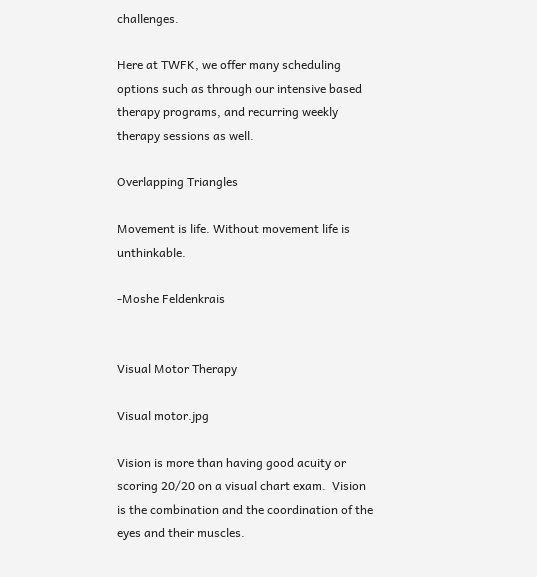challenges.

Here at TWFK, we offer many scheduling options such as through our intensive based therapy programs, and recurring weekly therapy sessions as well.

Overlapping Triangles

Movement is life. Without movement life is unthinkable.

-Moshe Feldenkrais


Visual Motor Therapy

Visual motor.jpg

Vision is more than having good acuity or scoring 20/20 on a visual chart exam.  Vision is the combination and the coordination of the eyes and their muscles.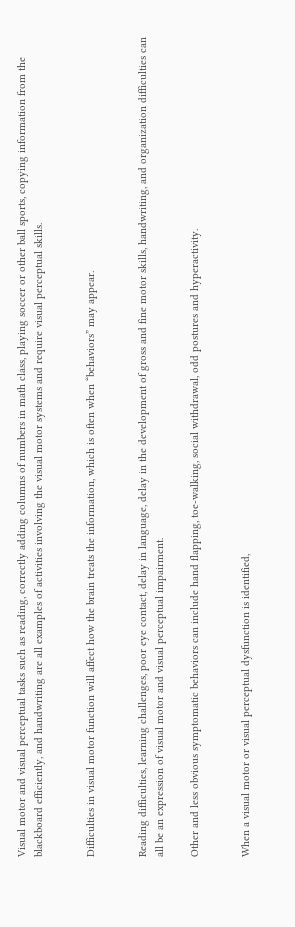Visual motor and visual perceptual tasks such as reading, correctly adding columns of numbers in math class, playing soccer or other ball sports, copying information from the blackboard efficiently, and handwriting are all examples of activities involving the visual motor systems and require visual perceptual skills.


Difficulties in visual motor function will affect how the brain treats the information, which is often when “behaviors” may appear.


Reading difficulties, learning challenges, poor eye contact, delay in language, delay in the development of gross and fine motor skills, handwriting, and organization difficulties can all be an expression of visual motor and visual perceptual impairment.

Other and less obvious symptomatic behaviors can include hand flapping, toe-walking, social withdrawal, odd postures and hyperactivity.


When a visual motor or visual perceptual dysfunction is identified,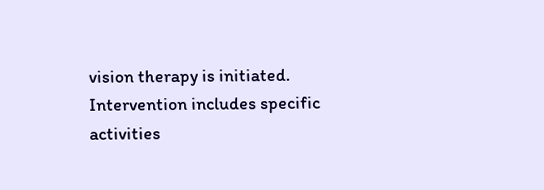vision therapy is initiated.  Intervention includes specific activities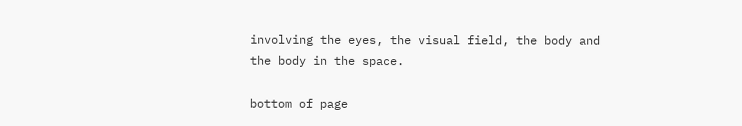involving the eyes, the visual field, the body and the body in the space.

bottom of page